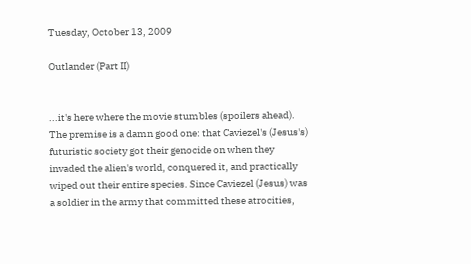Tuesday, October 13, 2009

Outlander (Part II)


...it's here where the movie stumbles (spoilers ahead). The premise is a damn good one: that Caviezel's (Jesus's) futuristic society got their genocide on when they invaded the alien's world, conquered it, and practically wiped out their entire species. Since Caviezel (Jesus) was a soldier in the army that committed these atrocities,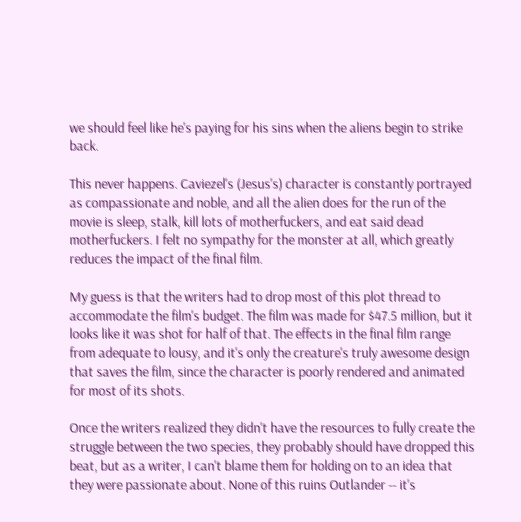we should feel like he's paying for his sins when the aliens begin to strike back.

This never happens. Caviezel's (Jesus's) character is constantly portrayed as compassionate and noble, and all the alien does for the run of the movie is sleep, stalk, kill lots of motherfuckers, and eat said dead motherfuckers. I felt no sympathy for the monster at all, which greatly reduces the impact of the final film.

My guess is that the writers had to drop most of this plot thread to accommodate the film's budget. The film was made for $47.5 million, but it looks like it was shot for half of that. The effects in the final film range from adequate to lousy, and it's only the creature's truly awesome design that saves the film, since the character is poorly rendered and animated for most of its shots.

Once the writers realized they didn't have the resources to fully create the struggle between the two species, they probably should have dropped this beat, but as a writer, I can't blame them for holding on to an idea that they were passionate about. None of this ruins Outlander -- it's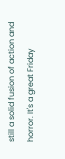still a solid fusion of action and horror. It's a great Friday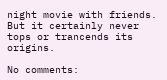night movie with friends. But it certainly never tops or trancends its origins.

No comments: